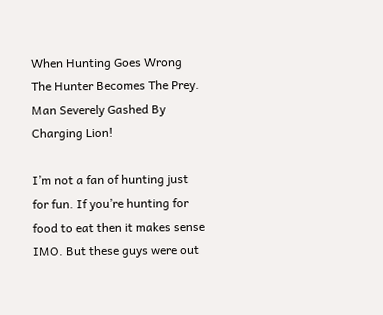When Hunting Goes Wrong The Hunter Becomes The Prey. Man Severely Gashed By Charging Lion!

I’m not a fan of hunting just for fun. If you’re hunting for food to eat then it makes sense IMO. But these guys were out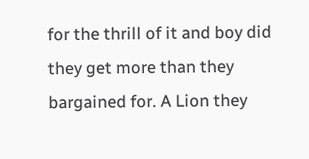for the thrill of it and boy did they get more than they bargained for. A Lion they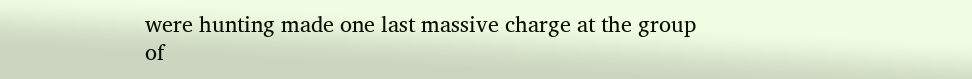were hunting made one last massive charge at the group of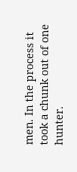men. In the process it took a chunk out of one hunter.